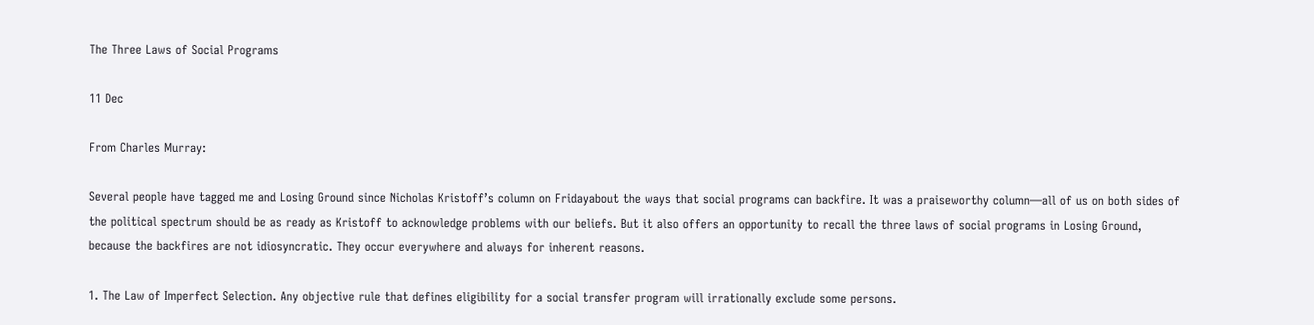The Three Laws of Social Programs

11 Dec

From Charles Murray:

Several people have tagged me and Losing Ground since Nicholas Kristoff’s column on Fridayabout the ways that social programs can backfire. It was a praiseworthy column—all of us on both sides of the political spectrum should be as ready as Kristoff to acknowledge problems with our beliefs. But it also offers an opportunity to recall the three laws of social programs in Losing Ground, because the backfires are not idiosyncratic. They occur everywhere and always for inherent reasons.

1. The Law of Imperfect Selection. Any objective rule that defines eligibility for a social transfer program will irrationally exclude some persons.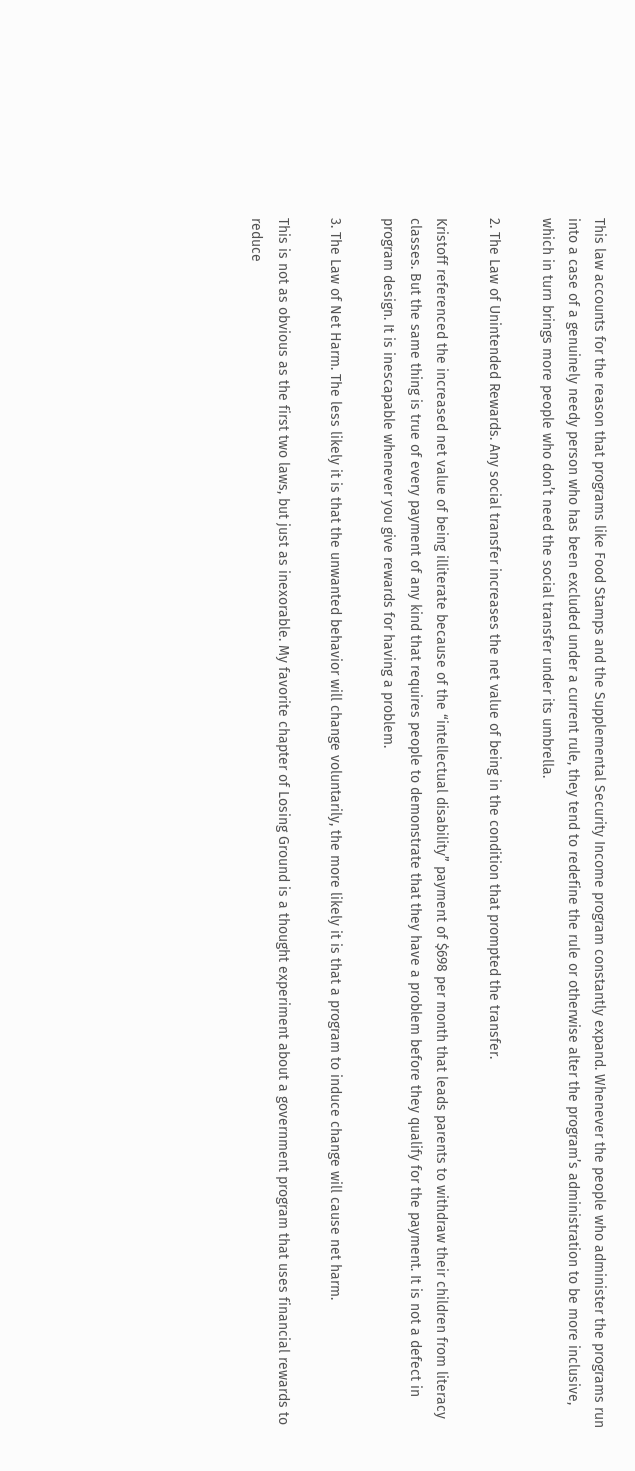This law accounts for the reason that programs like Food Stamps and the Supplemental Security Income program constantly expand. Whenever the people who administer the programs run into a case of a genuinely needy person who has been excluded under a current rule, they tend to redefine the rule or otherwise alter the program’s administration to be more inclusive, which in turn brings more people who don’t need the social transfer under its umbrella.

2. The Law of Unintended Rewards. Any social transfer increases the net value of being in the condition that prompted the transfer.

Kristoff referenced the increased net value of being illiterate because of the “intellectual disability” payment of $698 per month that leads parents to withdraw their children from literacy classes. But the same thing is true of every payment of any kind that requires people to demonstrate that they have a problem before they qualify for the payment. It is not a defect in program design. It is inescapable whenever you give rewards for having a problem.

3. The Law of Net Harm. The less likely it is that the unwanted behavior will change voluntarily, the more likely it is that a program to induce change will cause net harm.

This is not as obvious as the first two laws, but just as inexorable. My favorite chapter of Losing Ground is a thought experiment about a government program that uses financial rewards to reduce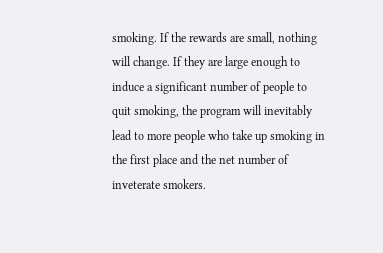smoking. If the rewards are small, nothing will change. If they are large enough to induce a significant number of people to quit smoking, the program will inevitably lead to more people who take up smoking in the first place and the net number of inveterate smokers.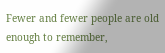Fewer and fewer people are old enough to remember,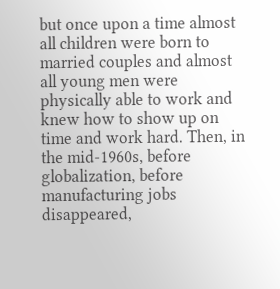but once upon a time almost all children were born to married couples and almost all young men were physically able to work and knew how to show up on time and work hard. Then, in the mid-1960s, before globalization, before manufacturing jobs disappeared,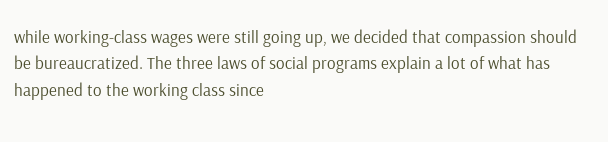while working-class wages were still going up, we decided that compassion should be bureaucratized. The three laws of social programs explain a lot of what has happened to the working class since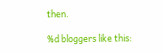then.

%d bloggers like this: